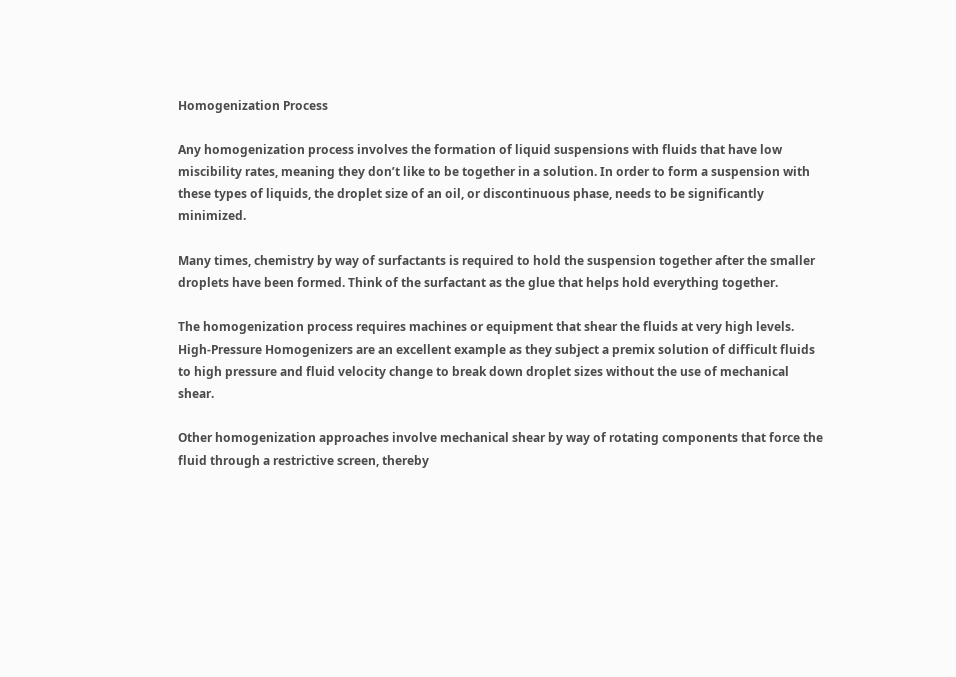Homogenization Process

Any homogenization process involves the formation of liquid suspensions with fluids that have low miscibility rates, meaning they don’t like to be together in a solution. In order to form a suspension with these types of liquids, the droplet size of an oil, or discontinuous phase, needs to be significantly minimized.

Many times, chemistry by way of surfactants is required to hold the suspension together after the smaller droplets have been formed. Think of the surfactant as the glue that helps hold everything together.

The homogenization process requires machines or equipment that shear the fluids at very high levels. High-Pressure Homogenizers are an excellent example as they subject a premix solution of difficult fluids to high pressure and fluid velocity change to break down droplet sizes without the use of mechanical shear.

Other homogenization approaches involve mechanical shear by way of rotating components that force the fluid through a restrictive screen, thereby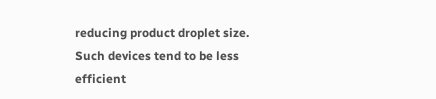reducing product droplet size. Such devices tend to be less efficient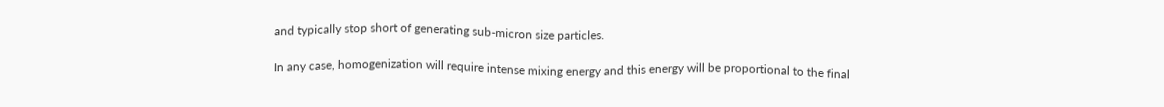and typically stop short of generating sub-micron size particles.

In any case, homogenization will require intense mixing energy and this energy will be proportional to the final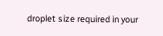droplet size required in your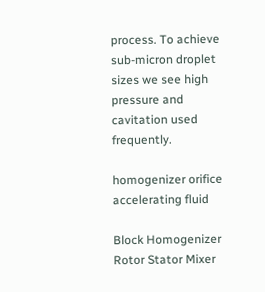process. To achieve sub-micron droplet sizes we see high pressure and cavitation used frequently.

homogenizer orifice accelerating fluid

Block Homogenizer
Rotor Stator Mixer